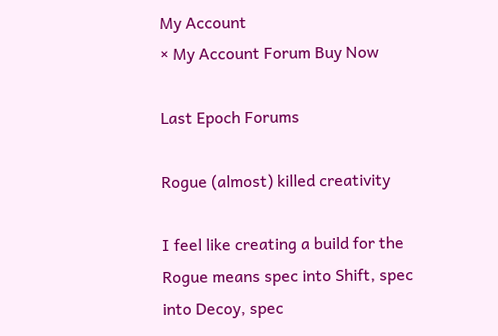My Account
× My Account Forum Buy Now

Last Epoch Forums

Rogue (almost) killed creativity

I feel like creating a build for the Rogue means spec into Shift, spec into Decoy, spec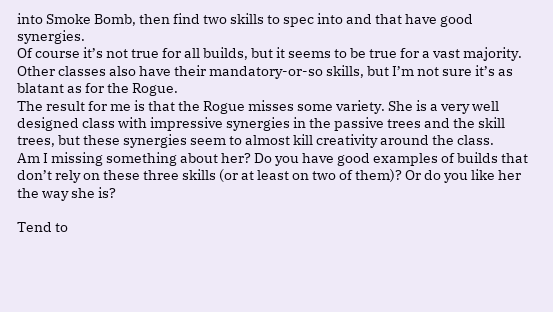into Smoke Bomb, then find two skills to spec into and that have good synergies.
Of course it’s not true for all builds, but it seems to be true for a vast majority. Other classes also have their mandatory-or-so skills, but I’m not sure it’s as blatant as for the Rogue.
The result for me is that the Rogue misses some variety. She is a very well designed class with impressive synergies in the passive trees and the skill trees, but these synergies seem to almost kill creativity around the class.
Am I missing something about her? Do you have good examples of builds that don’t rely on these three skills (or at least on two of them)? Or do you like her the way she is?

Tend to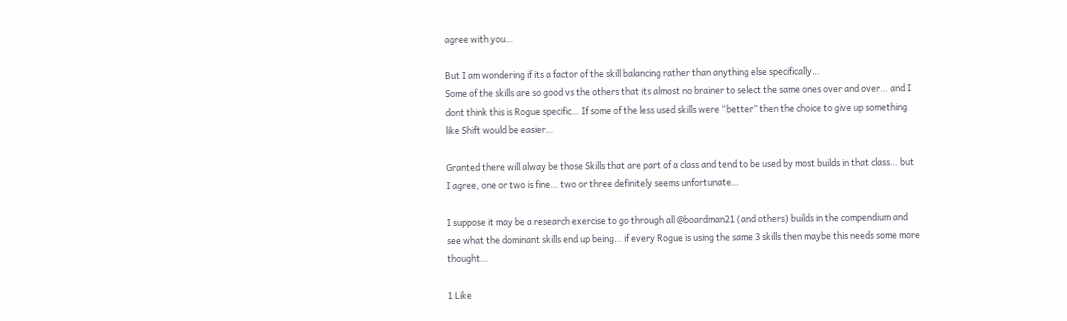agree with you…

But I am wondering if its a factor of the skill balancing rather than anything else specifically…
Some of the skills are so good vs the others that its almost no brainer to select the same ones over and over… and I dont think this is Rogue specific… If some of the less used skills were “better” then the choice to give up something like Shift would be easier…

Granted there will alway be those Skills that are part of a class and tend to be used by most builds in that class… but I agree, one or two is fine… two or three definitely seems unfortunate…

I suppose it may be a research exercise to go through all @boardman21 (and others) builds in the compendium and see what the dominant skills end up being… if every Rogue is using the same 3 skills then maybe this needs some more thought…

1 Like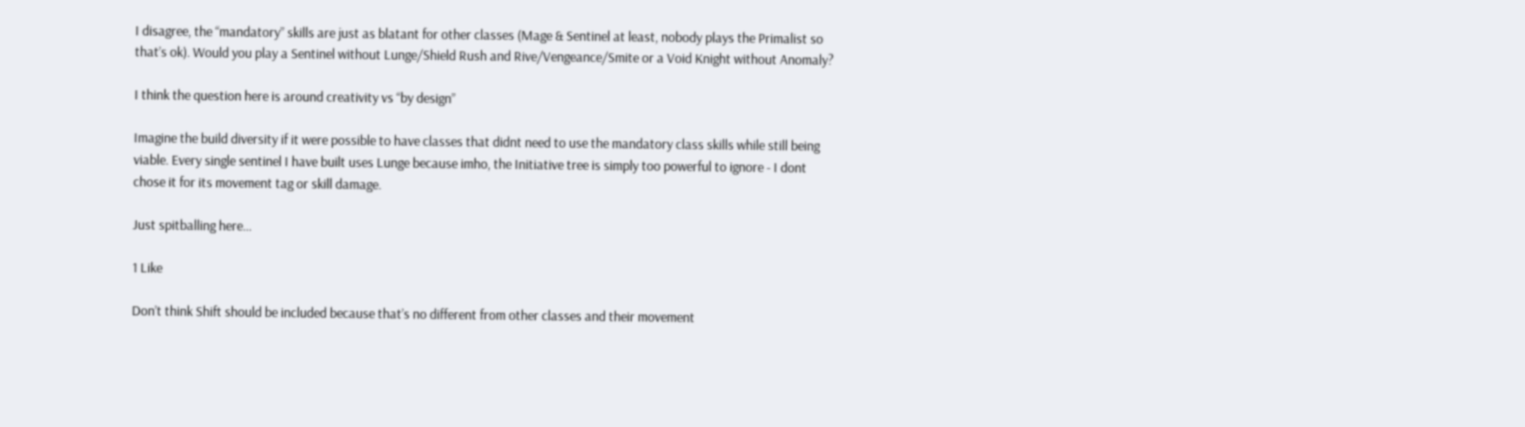I disagree, the “mandatory” skills are just as blatant for other classes (Mage & Sentinel at least, nobody plays the Primalist so that’s ok). Would you play a Sentinel without Lunge/Shield Rush and Rive/Vengeance/Smite or a Void Knight without Anomaly?

I think the question here is around creativity vs “by design”

Imagine the build diversity if it were possible to have classes that didnt need to use the mandatory class skills while still being viable. Every single sentinel I have built uses Lunge because imho, the Initiative tree is simply too powerful to ignore - I dont chose it for its movement tag or skill damage.

Just spitballing here…

1 Like

Don’t think Shift should be included because that’s no different from other classes and their movement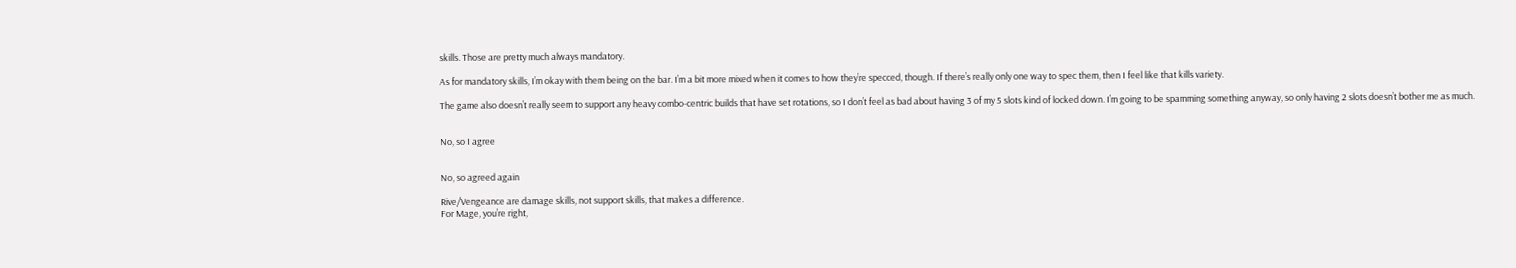skills. Those are pretty much always mandatory.

As for mandatory skills, I’m okay with them being on the bar. I’m a bit more mixed when it comes to how they’re specced, though. If there’s really only one way to spec them, then I feel like that kills variety.

The game also doesn’t really seem to support any heavy combo-centric builds that have set rotations, so I don’t feel as bad about having 3 of my 5 slots kind of locked down. I’m going to be spamming something anyway, so only having 2 slots doesn’t bother me as much.


No, so I agree


No, so agreed again

Rive/Vengeance are damage skills, not support skills, that makes a difference.
For Mage, you’re right,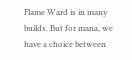Flame Ward is in many builds. But for mana, we have a choice between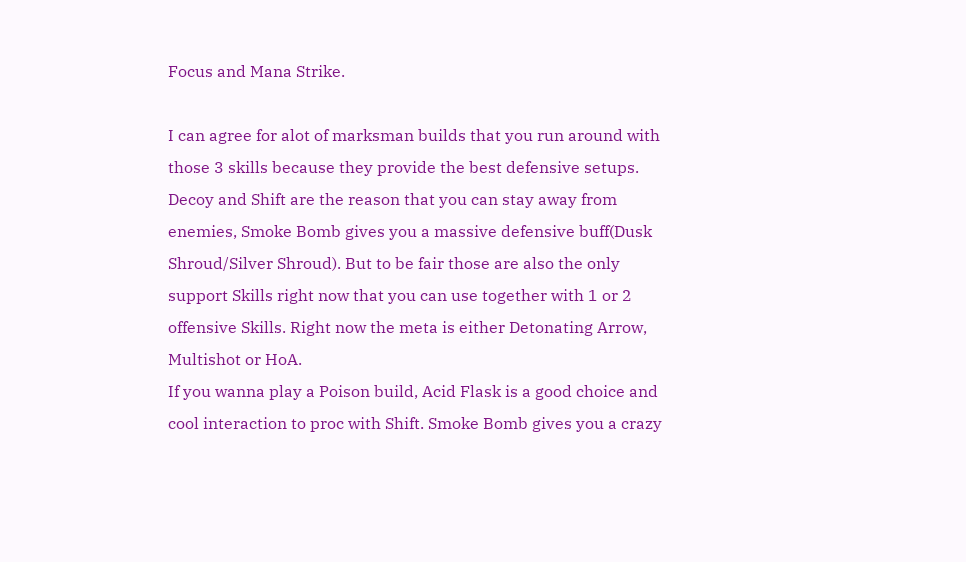Focus and Mana Strike.

I can agree for alot of marksman builds that you run around with those 3 skills because they provide the best defensive setups. Decoy and Shift are the reason that you can stay away from enemies, Smoke Bomb gives you a massive defensive buff(Dusk Shroud/Silver Shroud). But to be fair those are also the only support Skills right now that you can use together with 1 or 2 offensive Skills. Right now the meta is either Detonating Arrow, Multishot or HoA.
If you wanna play a Poison build, Acid Flask is a good choice and cool interaction to proc with Shift. Smoke Bomb gives you a crazy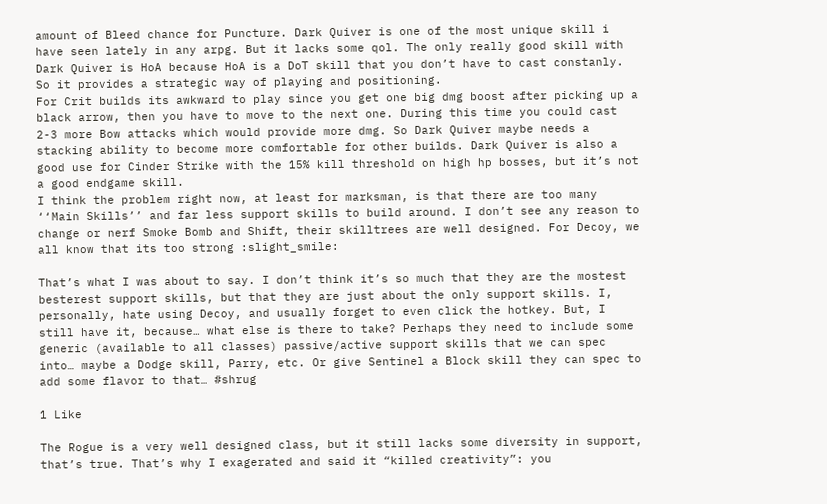amount of Bleed chance for Puncture. Dark Quiver is one of the most unique skill i have seen lately in any arpg. But it lacks some qol. The only really good skill with Dark Quiver is HoA because HoA is a DoT skill that you don’t have to cast constanly. So it provides a strategic way of playing and positioning.
For Crit builds its awkward to play since you get one big dmg boost after picking up a black arrow, then you have to move to the next one. During this time you could cast 2-3 more Bow attacks which would provide more dmg. So Dark Quiver maybe needs a stacking ability to become more comfortable for other builds. Dark Quiver is also a good use for Cinder Strike with the 15% kill threshold on high hp bosses, but it’s not a good endgame skill.
I think the problem right now, at least for marksman, is that there are too many ‘‘Main Skills’’ and far less support skills to build around. I don’t see any reason to change or nerf Smoke Bomb and Shift, their skilltrees are well designed. For Decoy, we all know that its too strong :slight_smile:

That’s what I was about to say. I don’t think it’s so much that they are the mostest besterest support skills, but that they are just about the only support skills. I, personally, hate using Decoy, and usually forget to even click the hotkey. But, I still have it, because… what else is there to take? Perhaps they need to include some generic (available to all classes) passive/active support skills that we can spec into… maybe a Dodge skill, Parry, etc. Or give Sentinel a Block skill they can spec to add some flavor to that… #shrug

1 Like

The Rogue is a very well designed class, but it still lacks some diversity in support, that’s true. That’s why I exagerated and said it “killed creativity”: you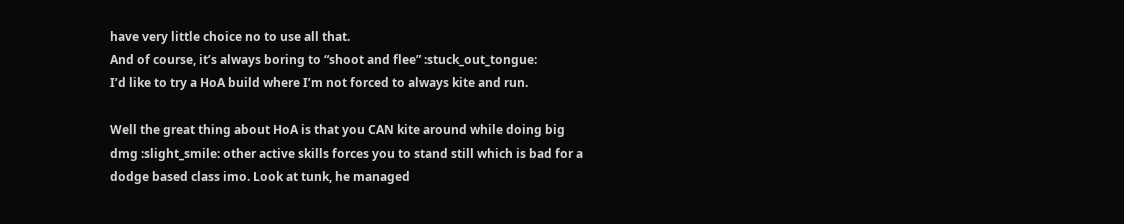have very little choice no to use all that.
And of course, it’s always boring to “shoot and flee” :stuck_out_tongue:
I’d like to try a HoA build where I’m not forced to always kite and run.

Well the great thing about HoA is that you CAN kite around while doing big dmg :slight_smile: other active skills forces you to stand still which is bad for a dodge based class imo. Look at tunk, he managed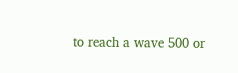to reach a wave 500 or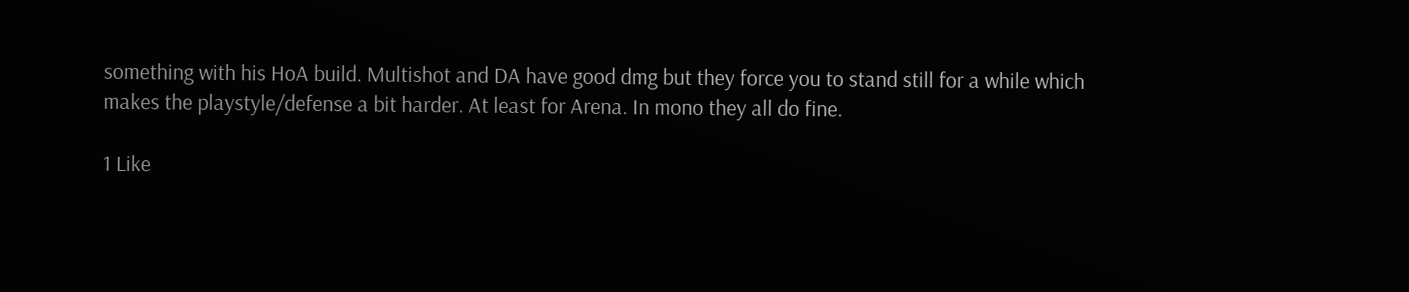something with his HoA build. Multishot and DA have good dmg but they force you to stand still for a while which makes the playstyle/defense a bit harder. At least for Arena. In mono they all do fine.

1 Like